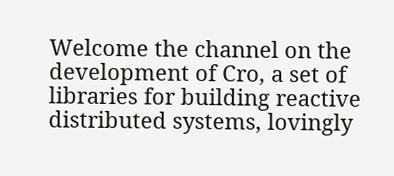Welcome the channel on the development of Cro, a set of libraries for building reactive distributed systems, lovingly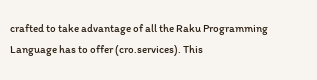crafted to take advantage of all the Raku Programming Language has to offer (cro.services). This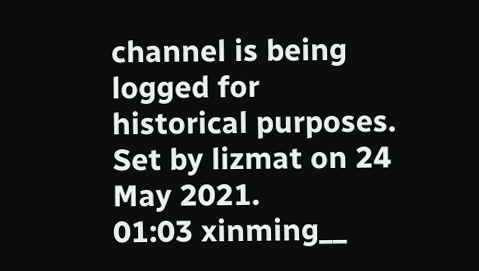channel is being logged for historical purposes.
Set by lizmat on 24 May 2021.
01:03 xinming__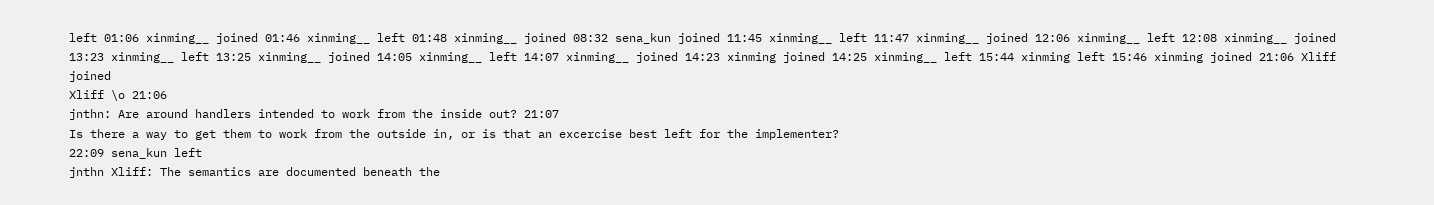left 01:06 xinming__ joined 01:46 xinming__ left 01:48 xinming__ joined 08:32 sena_kun joined 11:45 xinming__ left 11:47 xinming__ joined 12:06 xinming__ left 12:08 xinming__ joined 13:23 xinming__ left 13:25 xinming__ joined 14:05 xinming__ left 14:07 xinming__ joined 14:23 xinming joined 14:25 xinming__ left 15:44 xinming left 15:46 xinming joined 21:06 Xliff joined
Xliff \o 21:06
jnthn: Are around handlers intended to work from the inside out? 21:07
Is there a way to get them to work from the outside in, or is that an excercise best left for the implementer?
22:09 sena_kun left
jnthn Xliff: The semantics are documented beneath the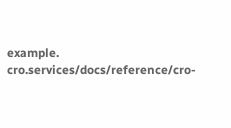example. cro.services/docs/reference/cro-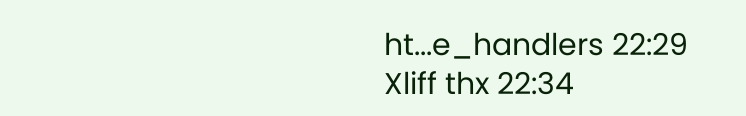ht...e_handlers 22:29
Xliff thx 22:34